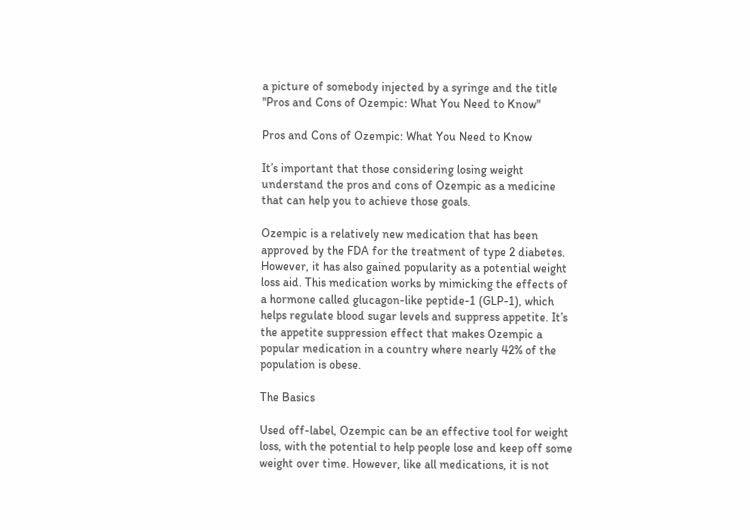a picture of somebody injected by a syringe and the title "Pros and Cons of Ozempic: What You Need to Know"

Pros and Cons of Ozempic: What You Need to Know

It’s important that those considering losing weight understand the pros and cons of Ozempic as a medicine that can help you to achieve those goals.

Ozempic is a relatively new medication that has been approved by the FDA for the treatment of type 2 diabetes. However, it has also gained popularity as a potential weight loss aid. This medication works by mimicking the effects of a hormone called glucagon-like peptide-1 (GLP-1), which helps regulate blood sugar levels and suppress appetite. It’s the appetite suppression effect that makes Ozempic a popular medication in a country where nearly 42% of the population is obese.

The Basics

Used off-label, Ozempic can be an effective tool for weight loss, with the potential to help people lose and keep off some weight over time. However, like all medications, it is not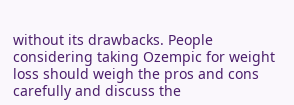without its drawbacks. People considering taking Ozempic for weight loss should weigh the pros and cons carefully and discuss the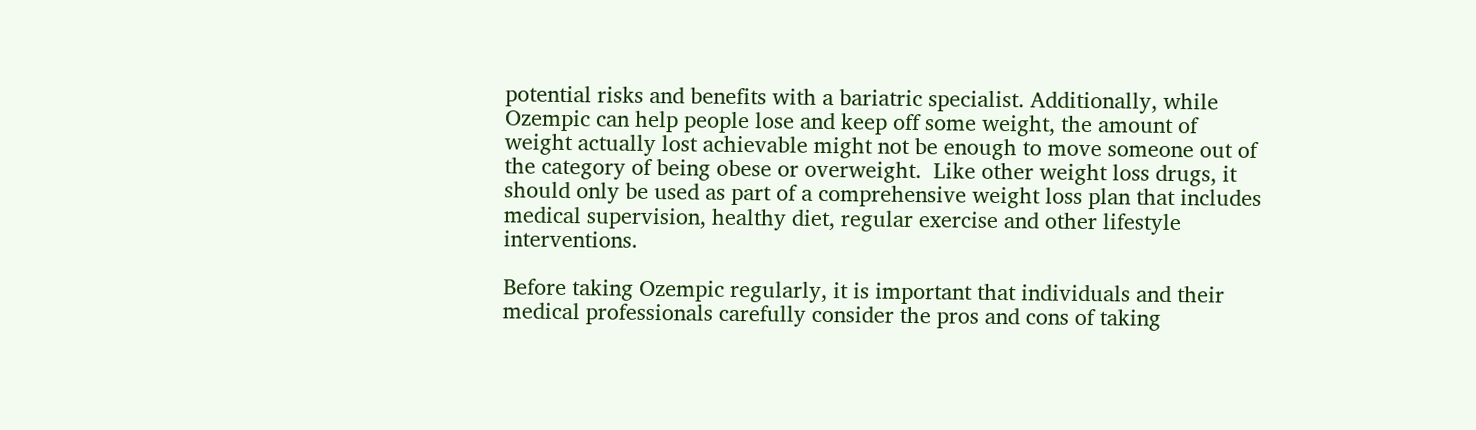potential risks and benefits with a bariatric specialist. Additionally, while Ozempic can help people lose and keep off some weight, the amount of weight actually lost achievable might not be enough to move someone out of the category of being obese or overweight.  Like other weight loss drugs, it should only be used as part of a comprehensive weight loss plan that includes medical supervision, healthy diet, regular exercise and other lifestyle interventions.

Before taking Ozempic regularly, it is important that individuals and their medical professionals carefully consider the pros and cons of taking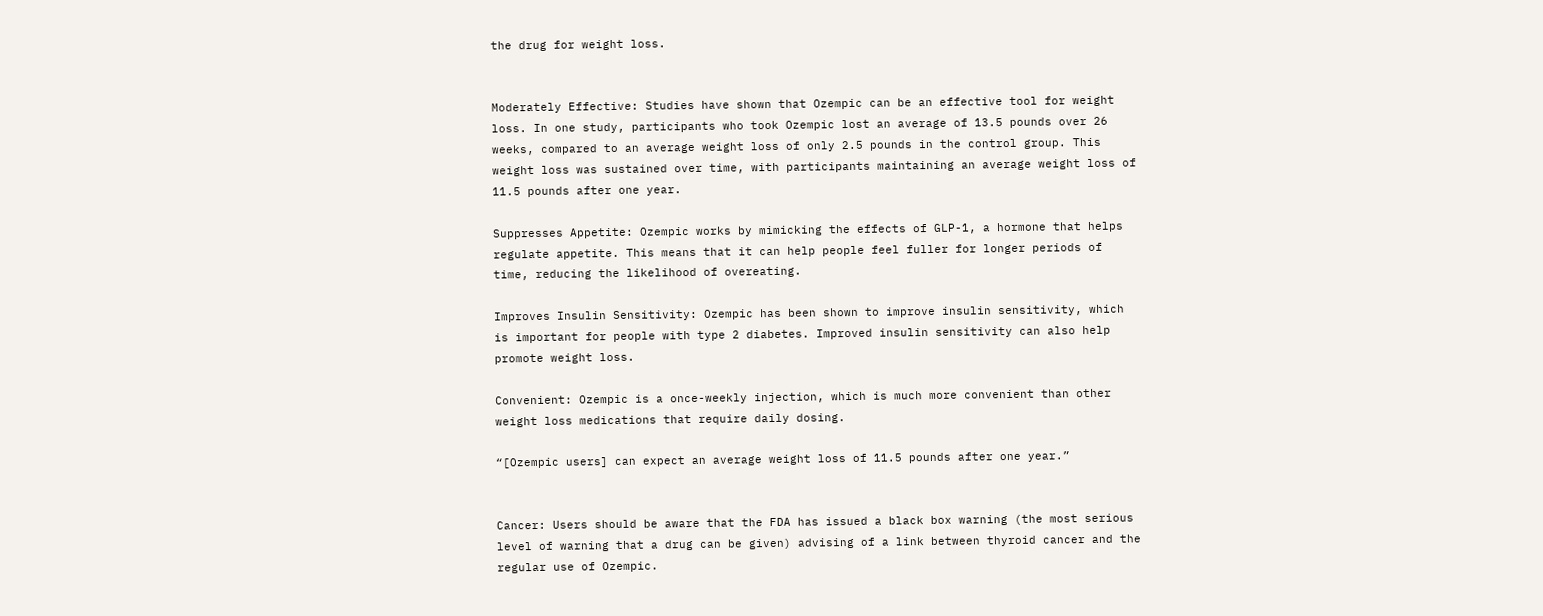the drug for weight loss.


Moderately Effective: Studies have shown that Ozempic can be an effective tool for weight loss. In one study, participants who took Ozempic lost an average of 13.5 pounds over 26 weeks, compared to an average weight loss of only 2.5 pounds in the control group. This weight loss was sustained over time, with participants maintaining an average weight loss of 11.5 pounds after one year.

Suppresses Appetite: Ozempic works by mimicking the effects of GLP-1, a hormone that helps regulate appetite. This means that it can help people feel fuller for longer periods of time, reducing the likelihood of overeating.

Improves Insulin Sensitivity: Ozempic has been shown to improve insulin sensitivity, which is important for people with type 2 diabetes. Improved insulin sensitivity can also help promote weight loss.

Convenient: Ozempic is a once-weekly injection, which is much more convenient than other weight loss medications that require daily dosing.

“[Ozempic users] can expect an average weight loss of 11.5 pounds after one year.”


Cancer: Users should be aware that the FDA has issued a black box warning (the most serious level of warning that a drug can be given) advising of a link between thyroid cancer and the regular use of Ozempic.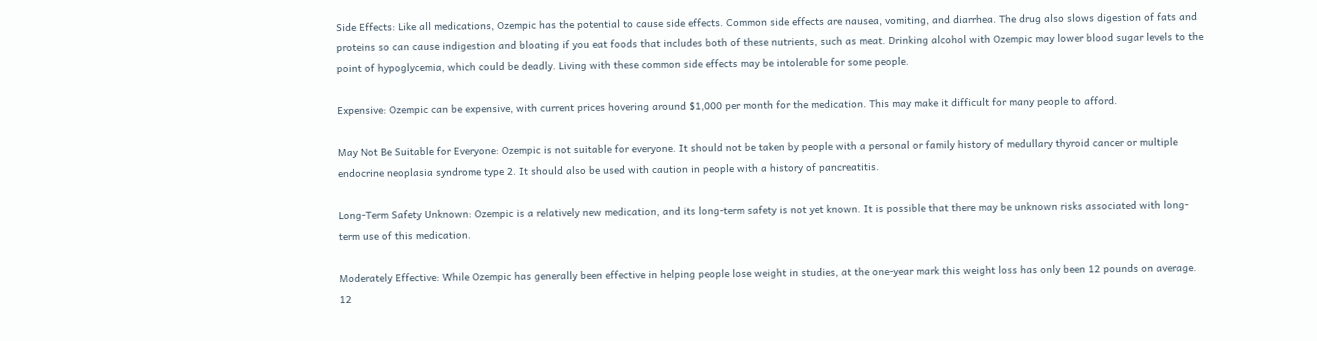Side Effects: Like all medications, Ozempic has the potential to cause side effects. Common side effects are nausea, vomiting, and diarrhea. The drug also slows digestion of fats and proteins so can cause indigestion and bloating if you eat foods that includes both of these nutrients, such as meat. Drinking alcohol with Ozempic may lower blood sugar levels to the point of hypoglycemia, which could be deadly. Living with these common side effects may be intolerable for some people.

Expensive: Ozempic can be expensive, with current prices hovering around $1,000 per month for the medication. This may make it difficult for many people to afford.

May Not Be Suitable for Everyone: Ozempic is not suitable for everyone. It should not be taken by people with a personal or family history of medullary thyroid cancer or multiple endocrine neoplasia syndrome type 2. It should also be used with caution in people with a history of pancreatitis.

Long-Term Safety Unknown: Ozempic is a relatively new medication, and its long-term safety is not yet known. It is possible that there may be unknown risks associated with long-term use of this medication.

Moderately Effective: While Ozempic has generally been effective in helping people lose weight in studies, at the one-year mark this weight loss has only been 12 pounds on average. 12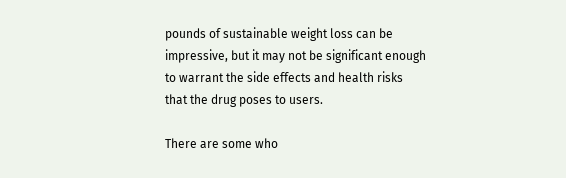pounds of sustainable weight loss can be impressive, but it may not be significant enough to warrant the side effects and health risks that the drug poses to users.

There are some who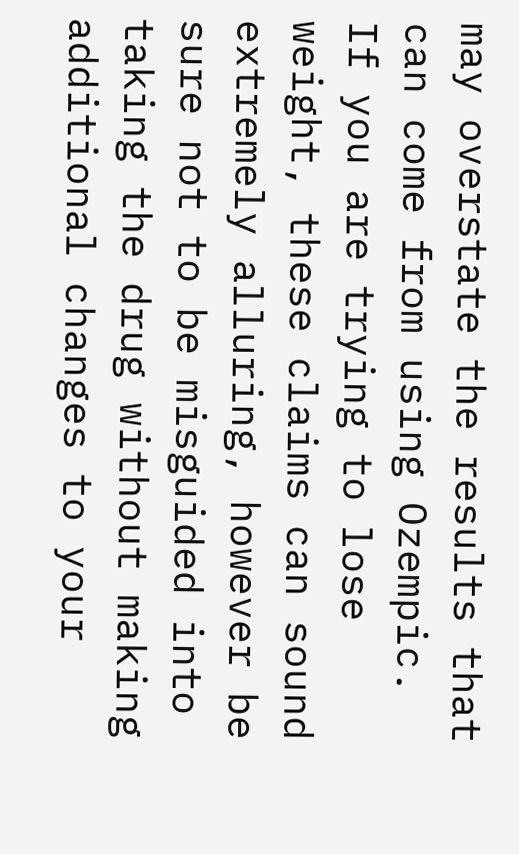may overstate the results that can come from using Ozempic.  If you are trying to lose weight, these claims can sound extremely alluring, however be sure not to be misguided into taking the drug without making additional changes to your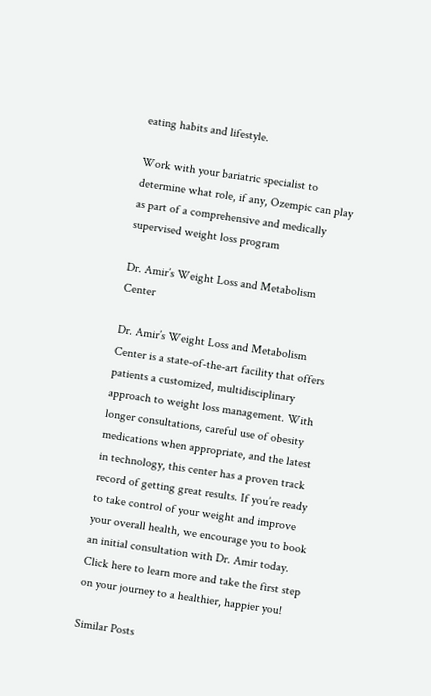eating habits and lifestyle.

Work with your bariatric specialist to determine what role, if any, Ozempic can play as part of a comprehensive and medically supervised weight loss program

Dr. Amir’s Weight Loss and Metabolism Center

Dr. Amir’s Weight Loss and Metabolism Center is a state-of-the-art facility that offers patients a customized, multidisciplinary approach to weight loss management. With longer consultations, careful use of obesity medications when appropriate, and the latest in technology, this center has a proven track record of getting great results. If you’re ready to take control of your weight and improve your overall health, we encourage you to book an initial consultation with Dr. Amir today. Click here to learn more and take the first step on your journey to a healthier, happier you!

Similar Posts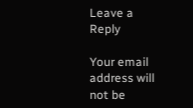Leave a Reply

Your email address will not be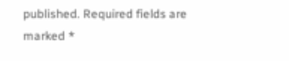published. Required fields are marked *